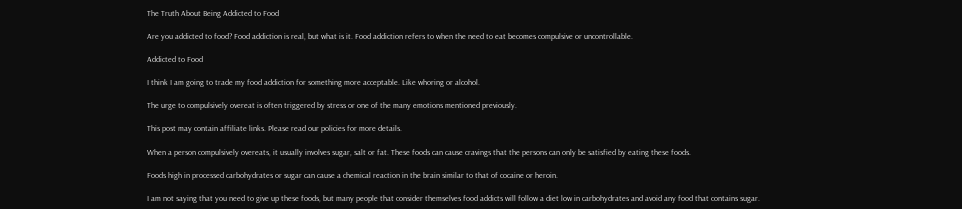The Truth About Being Addicted to Food

Are you addicted to food? Food addiction is real, but what is it. Food addiction refers to when the need to eat becomes compulsive or uncontrollable.

Addicted to Food

I think I am going to trade my food addiction for something more acceptable. Like whoring or alcohol.

The urge to compulsively overeat is often triggered by stress or one of the many emotions mentioned previously.

This post may contain affiliate links. Please read our policies for more details.

When a person compulsively overeats, it usually involves sugar, salt or fat. These foods can cause cravings that the persons can only be satisfied by eating these foods.

Foods high in processed carbohydrates or sugar can cause a chemical reaction in the brain similar to that of cocaine or heroin.

I am not saying that you need to give up these foods, but many people that consider themselves food addicts will follow a diet low in carbohydrates and avoid any food that contains sugar.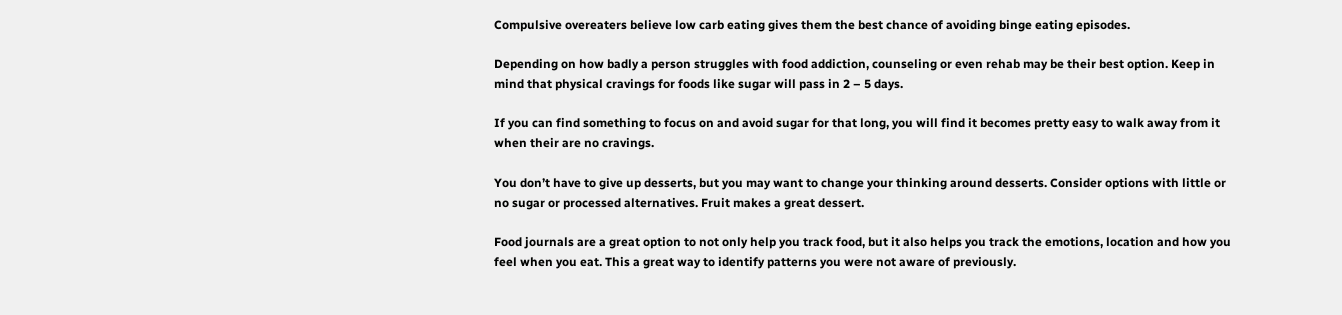Compulsive overeaters believe low carb eating gives them the best chance of avoiding binge eating episodes.

Depending on how badly a person struggles with food addiction, counseling or even rehab may be their best option. Keep in mind that physical cravings for foods like sugar will pass in 2 – 5 days.

If you can find something to focus on and avoid sugar for that long, you will find it becomes pretty easy to walk away from it when their are no cravings.

You don’t have to give up desserts, but you may want to change your thinking around desserts. Consider options with little or no sugar or processed alternatives. Fruit makes a great dessert.

Food journals are a great option to not only help you track food, but it also helps you track the emotions, location and how you feel when you eat. This a great way to identify patterns you were not aware of previously.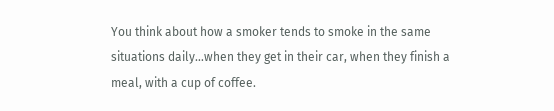You think about how a smoker tends to smoke in the same situations daily…when they get in their car, when they finish a meal, with a cup of coffee.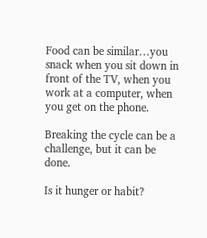Food can be similar…you snack when you sit down in front of the TV, when you work at a computer, when you get on the phone.

Breaking the cycle can be a challenge, but it can be done.

Is it hunger or habit?